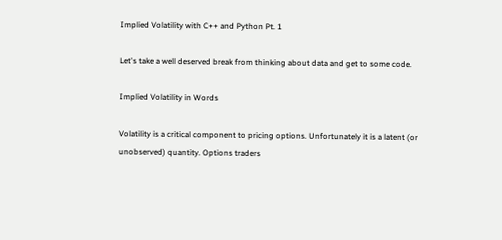Implied Volatility with C++ and Python Pt. 1

Let's take a well deserved break from thinking about data and get to some code.

Implied Volatility in Words

Volatility is a critical component to pricing options. Unfortunately it is a latent (or unobserved) quantity. Options traders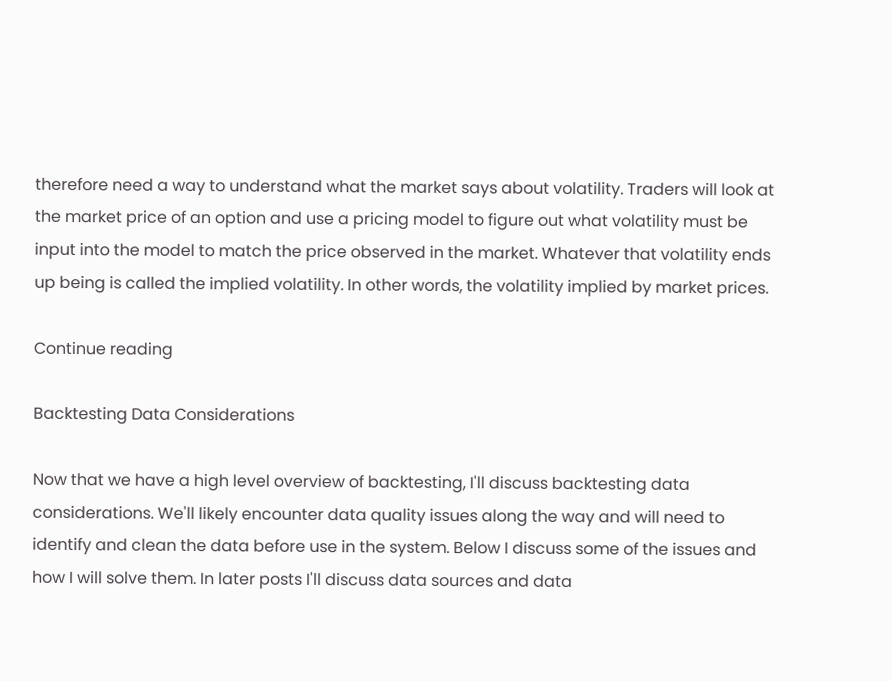therefore need a way to understand what the market says about volatility. Traders will look at the market price of an option and use a pricing model to figure out what volatility must be input into the model to match the price observed in the market. Whatever that volatility ends up being is called the implied volatility. In other words, the volatility implied by market prices.

Continue reading

Backtesting Data Considerations

Now that we have a high level overview of backtesting, I'll discuss backtesting data considerations. We'll likely encounter data quality issues along the way and will need to identify and clean the data before use in the system. Below I discuss some of the issues and how I will solve them. In later posts I'll discuss data sources and data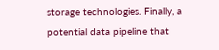storage technologies. Finally, a potential data pipeline that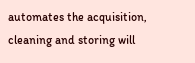automates the acquisition, cleaning and storing will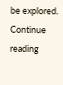be explored.
Continue reading